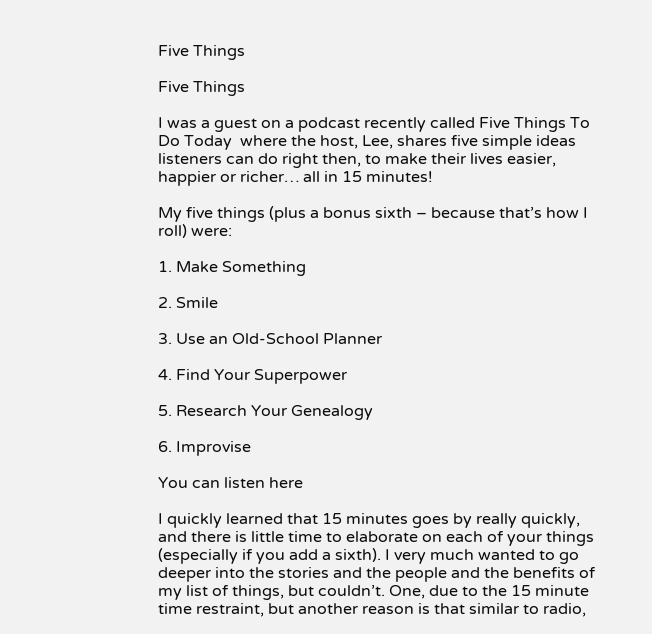Five Things

Five Things

I was a guest on a podcast recently called Five Things To Do Today  where the host, Lee, shares five simple ideas listeners can do right then, to make their lives easier, happier or richer… all in 15 minutes!

My five things (plus a bonus sixth – because that’s how I roll) were:

1. Make Something

2. Smile

3. Use an Old-School Planner

4. Find Your Superpower

5. Research Your Genealogy

6. Improvise

You can listen here

I quickly learned that 15 minutes goes by really quickly, and there is little time to elaborate on each of your things (especially if you add a sixth). I very much wanted to go deeper into the stories and the people and the benefits of my list of things, but couldn’t. One, due to the 15 minute time restraint, but another reason is that similar to radio,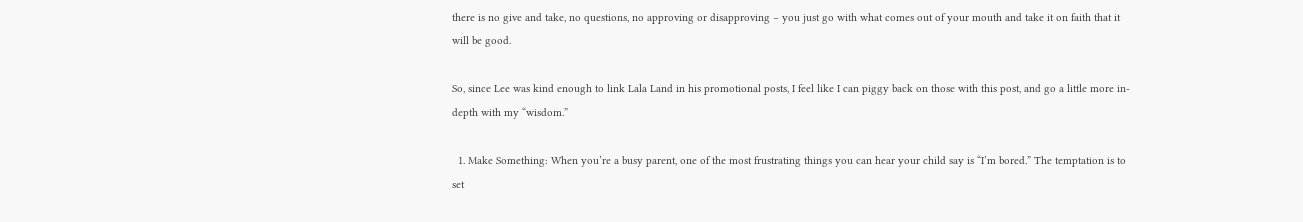there is no give and take, no questions, no approving or disapproving – you just go with what comes out of your mouth and take it on faith that it will be good.

So, since Lee was kind enough to link Lala Land in his promotional posts, I feel like I can piggy back on those with this post, and go a little more in-depth with my “wisdom.”

  1. Make Something: When you’re a busy parent, one of the most frustrating things you can hear your child say is “I’m bored.” The temptation is to set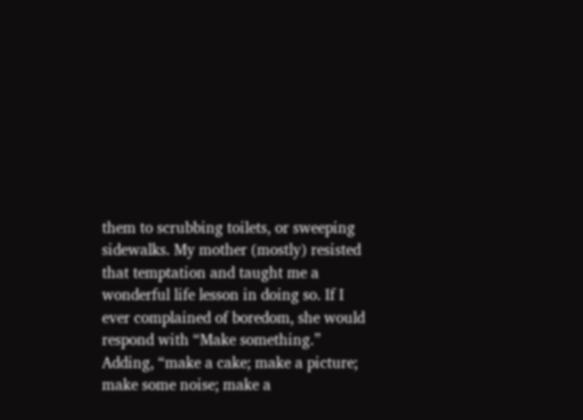them to scrubbing toilets, or sweeping sidewalks. My mother (mostly) resisted that temptation and taught me a wonderful life lesson in doing so. If I ever complained of boredom, she would respond with “Make something.” Adding, “make a cake; make a picture; make some noise; make a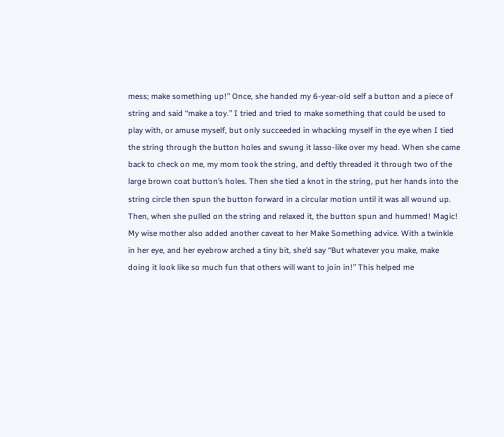mess; make something up!” Once, she handed my 6-year-old self a button and a piece of string and said “make a toy.” I tried and tried to make something that could be used to play with, or amuse myself, but only succeeded in whacking myself in the eye when I tied the string through the button holes and swung it lasso-like over my head. When she came back to check on me, my mom took the string, and deftly threaded it through two of the large brown coat button’s holes. Then she tied a knot in the string, put her hands into the string circle then spun the button forward in a circular motion until it was all wound up. Then, when she pulled on the string and relaxed it, the button spun and hummed! Magic! My wise mother also added another caveat to her Make Something advice. With a twinkle in her eye, and her eyebrow arched a tiny bit, she’d say “But whatever you make, make doing it look like so much fun that others will want to join in!” This helped me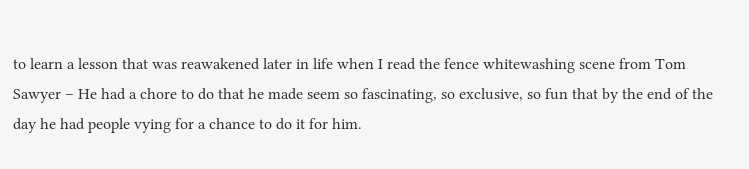to learn a lesson that was reawakened later in life when I read the fence whitewashing scene from Tom Sawyer – He had a chore to do that he made seem so fascinating, so exclusive, so fun that by the end of the day he had people vying for a chance to do it for him.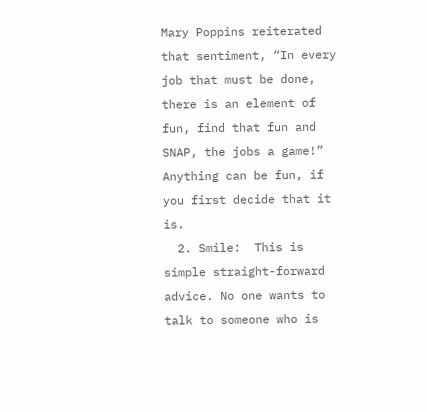Mary Poppins reiterated that sentiment, “In every job that must be done, there is an element of fun, find that fun and SNAP, the jobs a game!” Anything can be fun, if you first decide that it is.
  2. Smile:  This is simple straight-forward advice. No one wants to talk to someone who is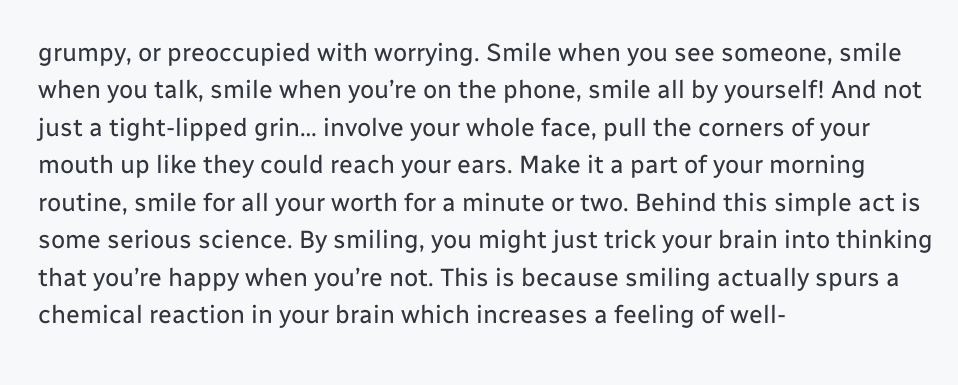grumpy, or preoccupied with worrying. Smile when you see someone, smile when you talk, smile when you’re on the phone, smile all by yourself! And not just a tight-lipped grin… involve your whole face, pull the corners of your mouth up like they could reach your ears. Make it a part of your morning routine, smile for all your worth for a minute or two. Behind this simple act is some serious science. By smiling, you might just trick your brain into thinking that you’re happy when you’re not. This is because smiling actually spurs a chemical reaction in your brain which increases a feeling of well-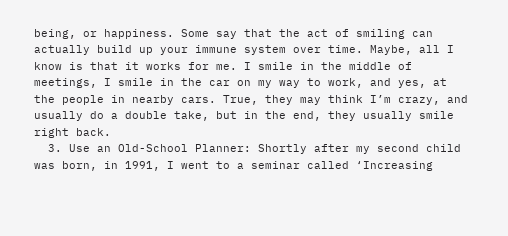being, or happiness. Some say that the act of smiling can actually build up your immune system over time. Maybe, all I know is that it works for me. I smile in the middle of meetings, I smile in the car on my way to work, and yes, at the people in nearby cars. True, they may think I’m crazy, and usually do a double take, but in the end, they usually smile right back.
  3. Use an Old-School Planner: Shortly after my second child was born, in 1991, I went to a seminar called ‘Increasing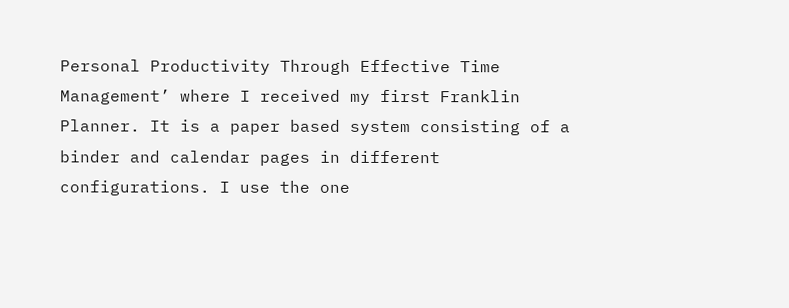Personal Productivity Through Effective Time Management’ where I received my first Franklin Planner. It is a paper based system consisting of a binder and calendar pages in different configurations. I use the one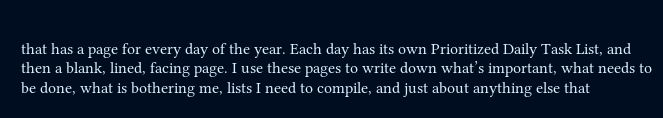that has a page for every day of the year. Each day has its own Prioritized Daily Task List, and then a blank, lined, facing page. I use these pages to write down what’s important, what needs to be done, what is bothering me, lists I need to compile, and just about anything else that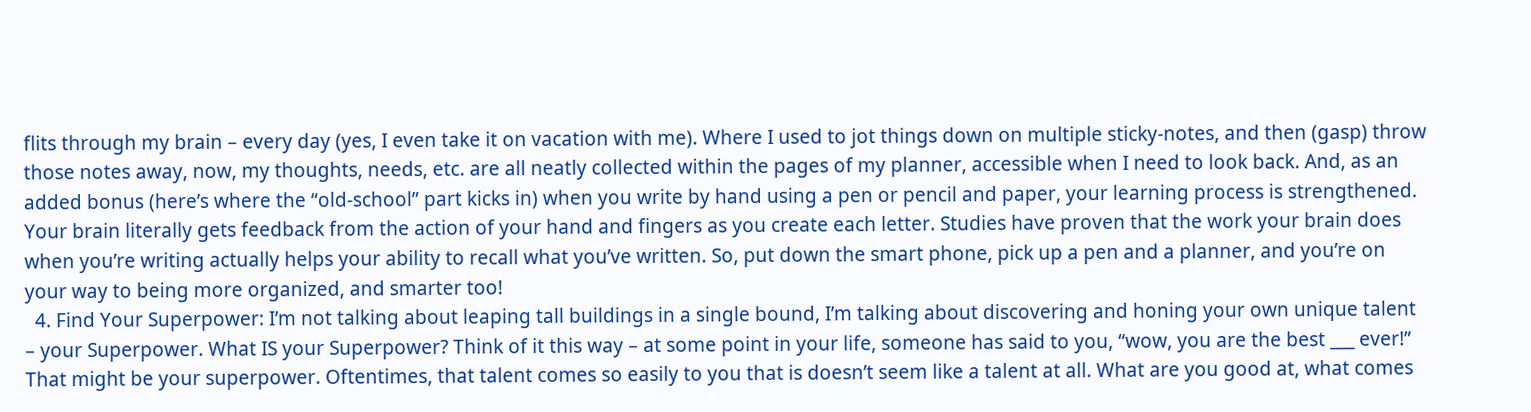flits through my brain – every day (yes, I even take it on vacation with me). Where I used to jot things down on multiple sticky-notes, and then (gasp) throw those notes away, now, my thoughts, needs, etc. are all neatly collected within the pages of my planner, accessible when I need to look back. And, as an added bonus (here’s where the “old-school” part kicks in) when you write by hand using a pen or pencil and paper, your learning process is strengthened. Your brain literally gets feedback from the action of your hand and fingers as you create each letter. Studies have proven that the work your brain does when you’re writing actually helps your ability to recall what you’ve written. So, put down the smart phone, pick up a pen and a planner, and you’re on your way to being more organized, and smarter too!
  4. Find Your Superpower: I’m not talking about leaping tall buildings in a single bound, I’m talking about discovering and honing your own unique talent – your Superpower. What IS your Superpower? Think of it this way – at some point in your life, someone has said to you, “wow, you are the best ___ ever!” That might be your superpower. Oftentimes, that talent comes so easily to you that is doesn’t seem like a talent at all. What are you good at, what comes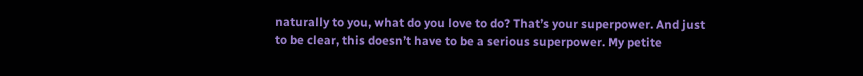naturally to you, what do you love to do? That’s your superpower. And just to be clear, this doesn’t have to be a serious superpower. My petite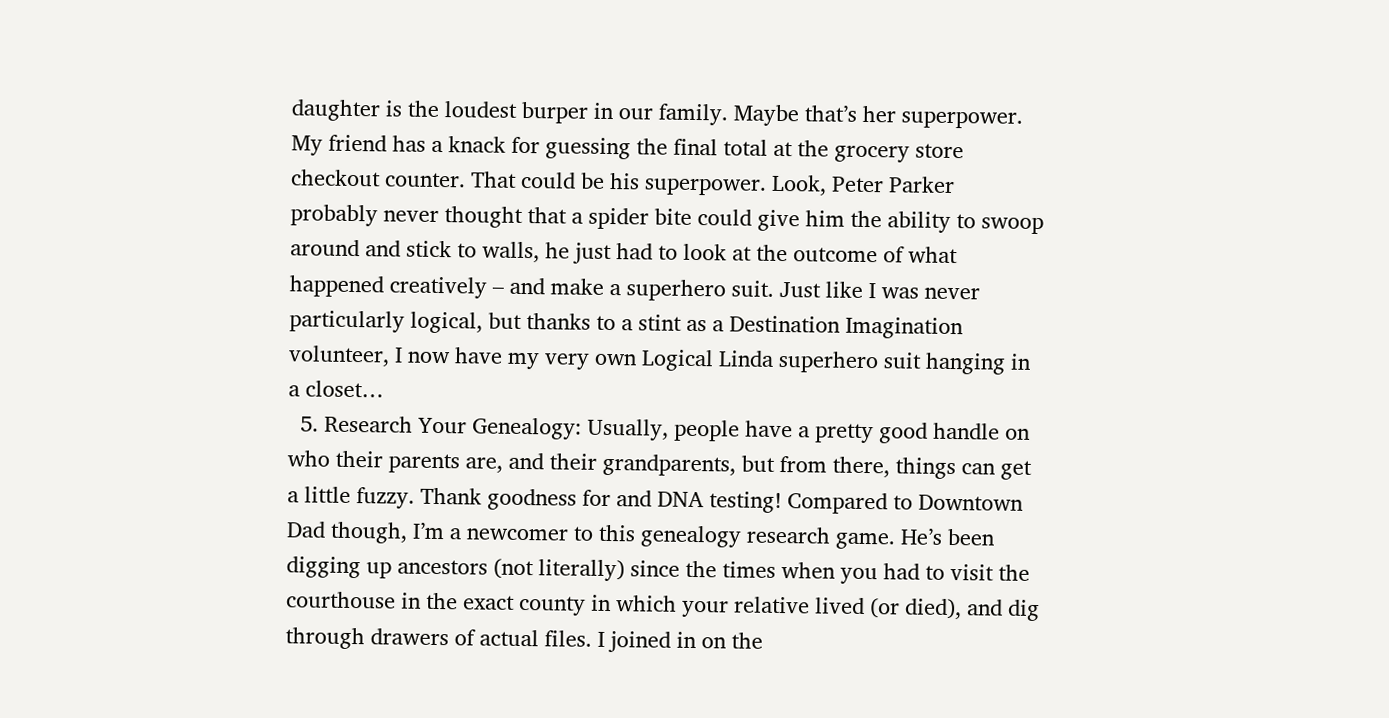daughter is the loudest burper in our family. Maybe that’s her superpower. My friend has a knack for guessing the final total at the grocery store checkout counter. That could be his superpower. Look, Peter Parker probably never thought that a spider bite could give him the ability to swoop around and stick to walls, he just had to look at the outcome of what happened creatively – and make a superhero suit. Just like I was never particularly logical, but thanks to a stint as a Destination Imagination volunteer, I now have my very own Logical Linda superhero suit hanging in a closet…
  5. Research Your Genealogy: Usually, people have a pretty good handle on who their parents are, and their grandparents, but from there, things can get a little fuzzy. Thank goodness for and DNA testing! Compared to Downtown Dad though, I’m a newcomer to this genealogy research game. He’s been digging up ancestors (not literally) since the times when you had to visit the courthouse in the exact county in which your relative lived (or died), and dig through drawers of actual files. I joined in on the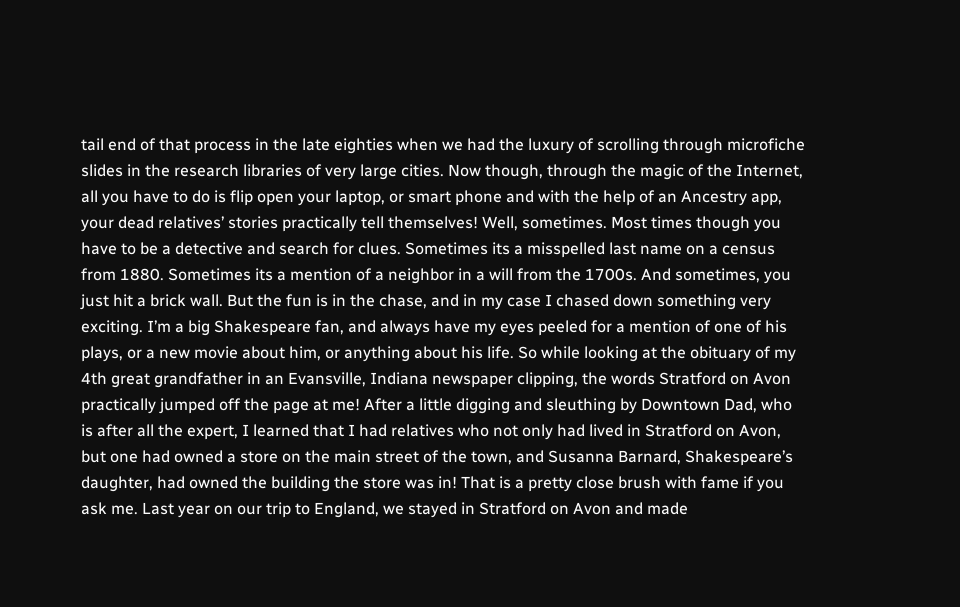tail end of that process in the late eighties when we had the luxury of scrolling through microfiche slides in the research libraries of very large cities. Now though, through the magic of the Internet, all you have to do is flip open your laptop, or smart phone and with the help of an Ancestry app, your dead relatives’ stories practically tell themselves! Well, sometimes. Most times though you have to be a detective and search for clues. Sometimes its a misspelled last name on a census from 1880. Sometimes its a mention of a neighbor in a will from the 1700s. And sometimes, you just hit a brick wall. But the fun is in the chase, and in my case I chased down something very exciting. I’m a big Shakespeare fan, and always have my eyes peeled for a mention of one of his plays, or a new movie about him, or anything about his life. So while looking at the obituary of my 4th great grandfather in an Evansville, Indiana newspaper clipping, the words Stratford on Avon practically jumped off the page at me! After a little digging and sleuthing by Downtown Dad, who is after all the expert, I learned that I had relatives who not only had lived in Stratford on Avon, but one had owned a store on the main street of the town, and Susanna Barnard, Shakespeare’s daughter, had owned the building the store was in! That is a pretty close brush with fame if you ask me. Last year on our trip to England, we stayed in Stratford on Avon and made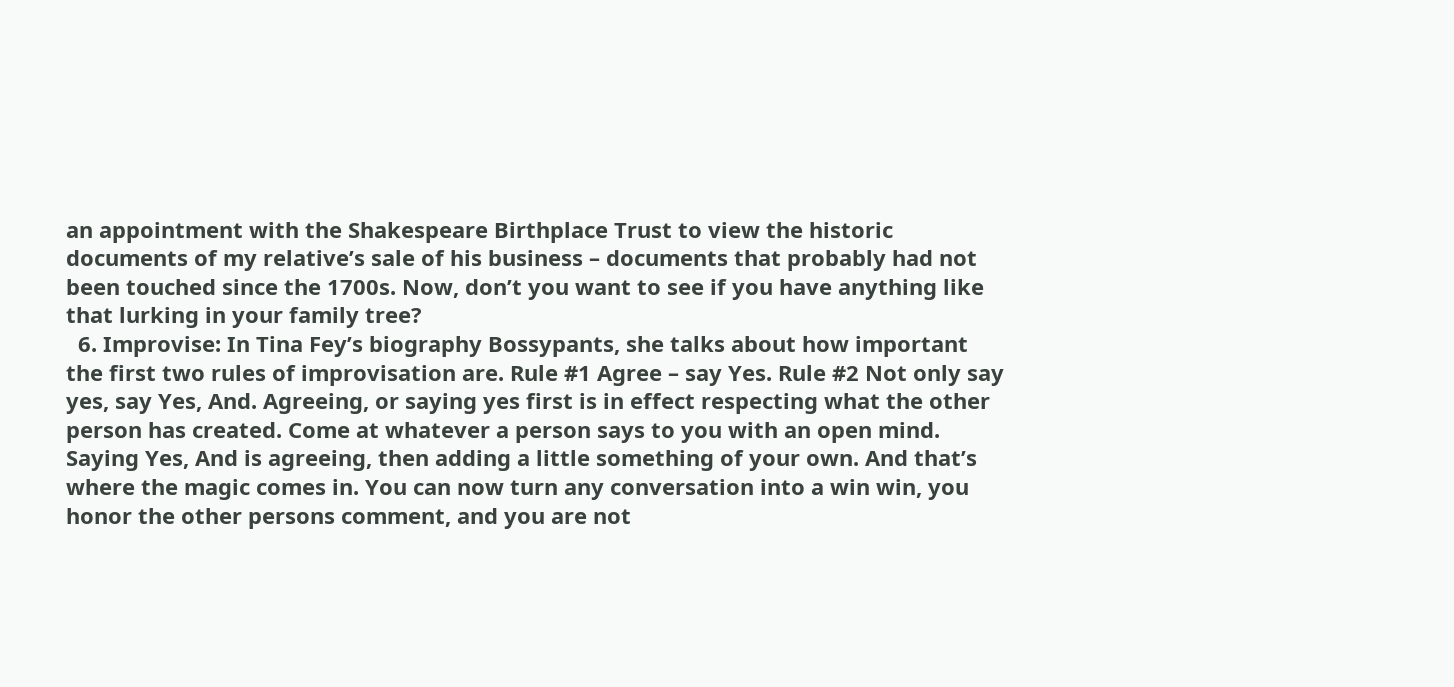an appointment with the Shakespeare Birthplace Trust to view the historic documents of my relative’s sale of his business – documents that probably had not been touched since the 1700s. Now, don’t you want to see if you have anything like that lurking in your family tree?
  6. Improvise: In Tina Fey’s biography Bossypants, she talks about how important the first two rules of improvisation are. Rule #1 Agree – say Yes. Rule #2 Not only say yes, say Yes, And. Agreeing, or saying yes first is in effect respecting what the other person has created. Come at whatever a person says to you with an open mind. Saying Yes, And is agreeing, then adding a little something of your own. And that’s where the magic comes in. You can now turn any conversation into a win win, you honor the other persons comment, and you are not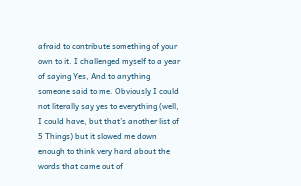afraid to contribute something of your own to it. I challenged myself to a year of saying Yes, And to anything someone said to me. Obviously I could not literally say yes to everything (well, I could have, but that’s another list of 5 Things) but it slowed me down enough to think very hard about the words that came out of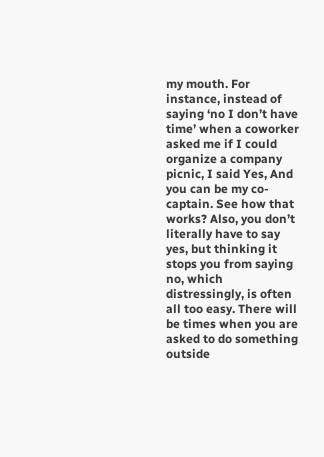my mouth. For instance, instead of saying ‘no I don’t have time’ when a coworker asked me if I could organize a company picnic, I said Yes, And you can be my co-captain. See how that works? Also, you don’t literally have to say yes, but thinking it stops you from saying no, which distressingly, is often all too easy. There will be times when you are asked to do something outside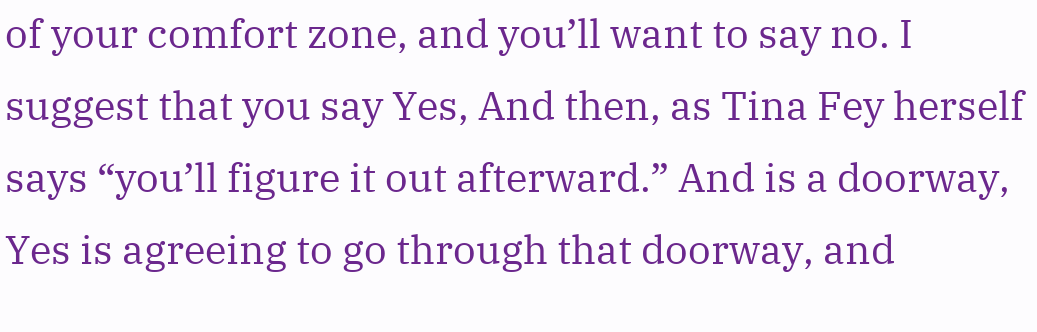of your comfort zone, and you’ll want to say no. I suggest that you say Yes, And then, as Tina Fey herself says “you’ll figure it out afterward.” And is a doorway, Yes is agreeing to go through that doorway, and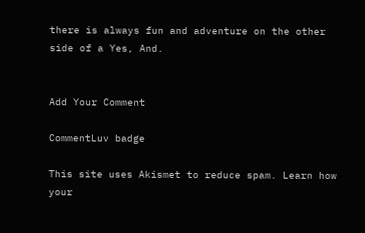there is always fun and adventure on the other side of a Yes, And.


Add Your Comment

CommentLuv badge

This site uses Akismet to reduce spam. Learn how your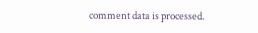comment data is processed.